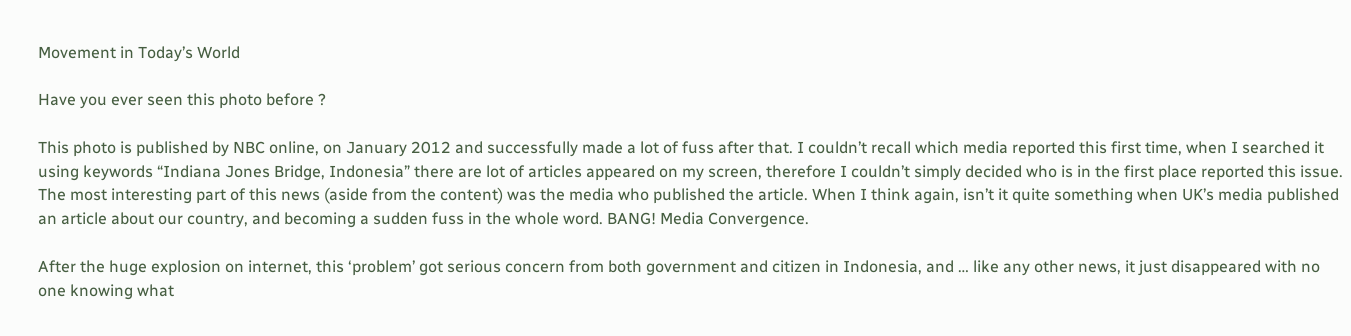Movement in Today’s World

Have you ever seen this photo before ?

This photo is published by NBC online, on January 2012 and successfully made a lot of fuss after that. I couldn’t recall which media reported this first time, when I searched it using keywords “Indiana Jones Bridge, Indonesia” there are lot of articles appeared on my screen, therefore I couldn’t simply decided who is in the first place reported this issue. The most interesting part of this news (aside from the content) was the media who published the article. When I think again, isn’t it quite something when UK’s media published an article about our country, and becoming a sudden fuss in the whole word. BANG! Media Convergence.

After the huge explosion on internet, this ‘problem’ got serious concern from both government and citizen in Indonesia, and … like any other news, it just disappeared with no one knowing what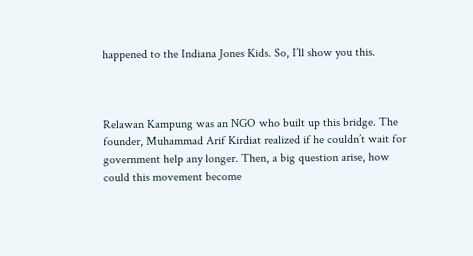happened to the Indiana Jones Kids. So, I’ll show you this.



Relawan Kampung was an NGO who built up this bridge. The founder, Muhammad Arif Kirdiat realized if he couldn’t wait for government help any longer. Then, a big question arise, how could this movement become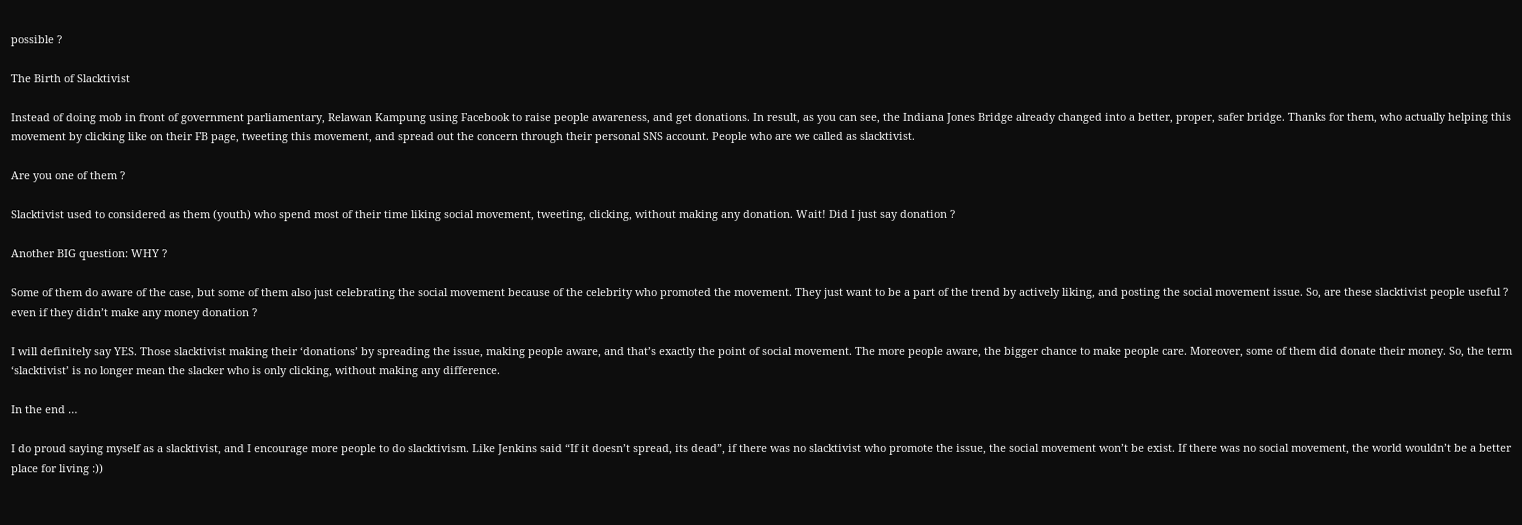possible ?

The Birth of Slacktivist

Instead of doing mob in front of government parliamentary, Relawan Kampung using Facebook to raise people awareness, and get donations. In result, as you can see, the Indiana Jones Bridge already changed into a better, proper, safer bridge. Thanks for them, who actually helping this movement by clicking like on their FB page, tweeting this movement, and spread out the concern through their personal SNS account. People who are we called as slacktivist.

Are you one of them ?

Slacktivist used to considered as them (youth) who spend most of their time liking social movement, tweeting, clicking, without making any donation. Wait! Did I just say donation ?

Another BIG question: WHY ?

Some of them do aware of the case, but some of them also just celebrating the social movement because of the celebrity who promoted the movement. They just want to be a part of the trend by actively liking, and posting the social movement issue. So, are these slacktivist people useful ? even if they didn’t make any money donation ?

I will definitely say YES. Those slacktivist making their ‘donations’ by spreading the issue, making people aware, and that’s exactly the point of social movement. The more people aware, the bigger chance to make people care. Moreover, some of them did donate their money. So, the term ‘slacktivist’ is no longer mean the slacker who is only clicking, without making any difference.

In the end …

I do proud saying myself as a slacktivist, and I encourage more people to do slacktivism. Like Jenkins said “If it doesn’t spread, its dead”, if there was no slacktivist who promote the issue, the social movement won’t be exist. If there was no social movement, the world wouldn’t be a better place for living :))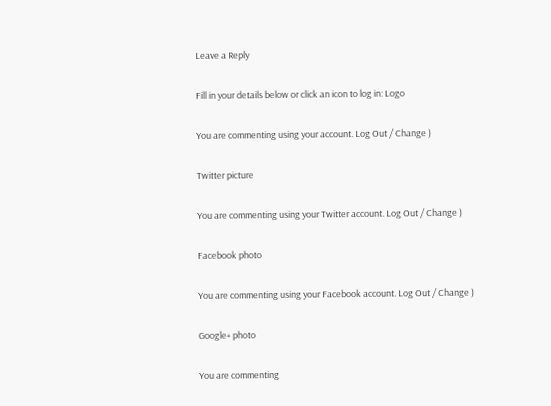Leave a Reply

Fill in your details below or click an icon to log in: Logo

You are commenting using your account. Log Out / Change )

Twitter picture

You are commenting using your Twitter account. Log Out / Change )

Facebook photo

You are commenting using your Facebook account. Log Out / Change )

Google+ photo

You are commenting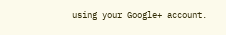using your Google+ account.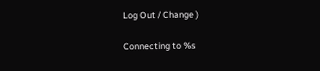Log Out / Change )

Connecting to %s